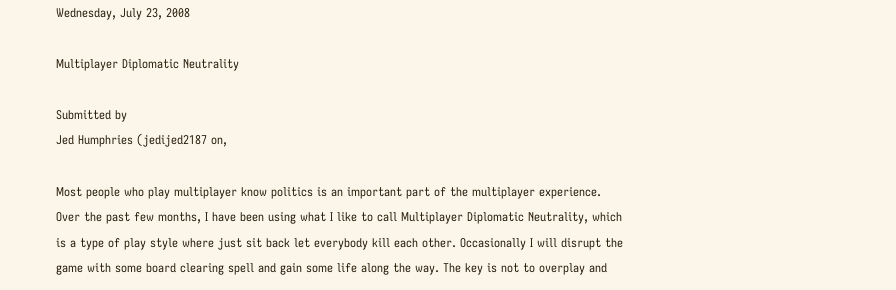Wednesday, July 23, 2008

Multiplayer Diplomatic Neutrality

Submitted by
Jed Humphries (jedijed2187 on,

Most people who play multiplayer know politics is an important part of the multiplayer experience. Over the past few months, I have been using what I like to call Multiplayer Diplomatic Neutrality, which is a type of play style where just sit back let everybody kill each other. Occasionally I will disrupt the game with some board clearing spell and gain some life along the way. The key is not to overplay and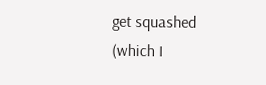get squashed (which I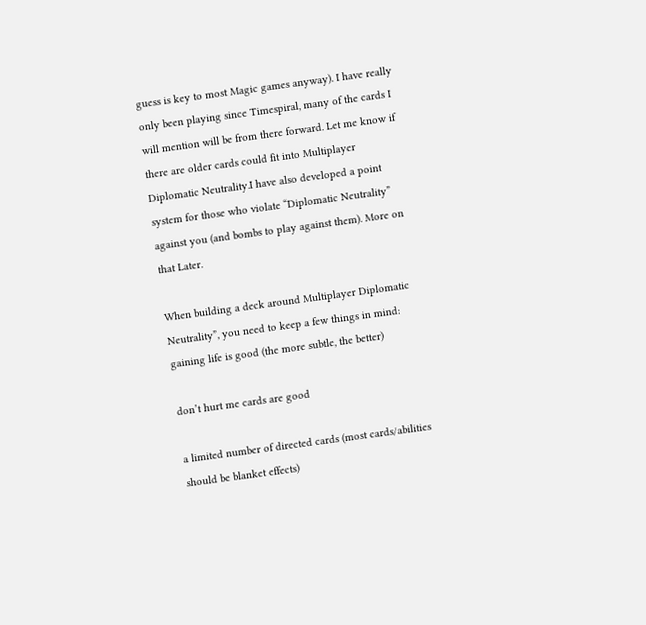guess is key to most Magic games anyway). I have really only been playing since Timespiral, many of the cards I will mention will be from there forward. Let me know if there are older cards could fit into Multiplayer Diplomatic Neutrality.I have also developed a point system for those who violate “Diplomatic Neutrality” against you (and bombs to play against them). More on that Later.

When building a deck around Multiplayer Diplomatic Neutrality”, you need to keep a few things in mind:
gaining life is good (the more subtle, the better)

don’t hurt me cards are good

a limited number of directed cards (most cards/abilities should be blanket effects)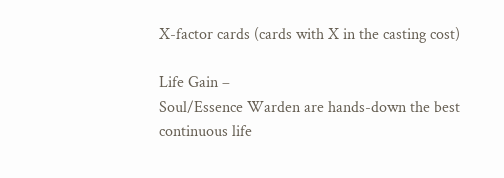X-factor cards (cards with X in the casting cost)

Life Gain –
Soul/Essence Warden are hands-down the best continuous life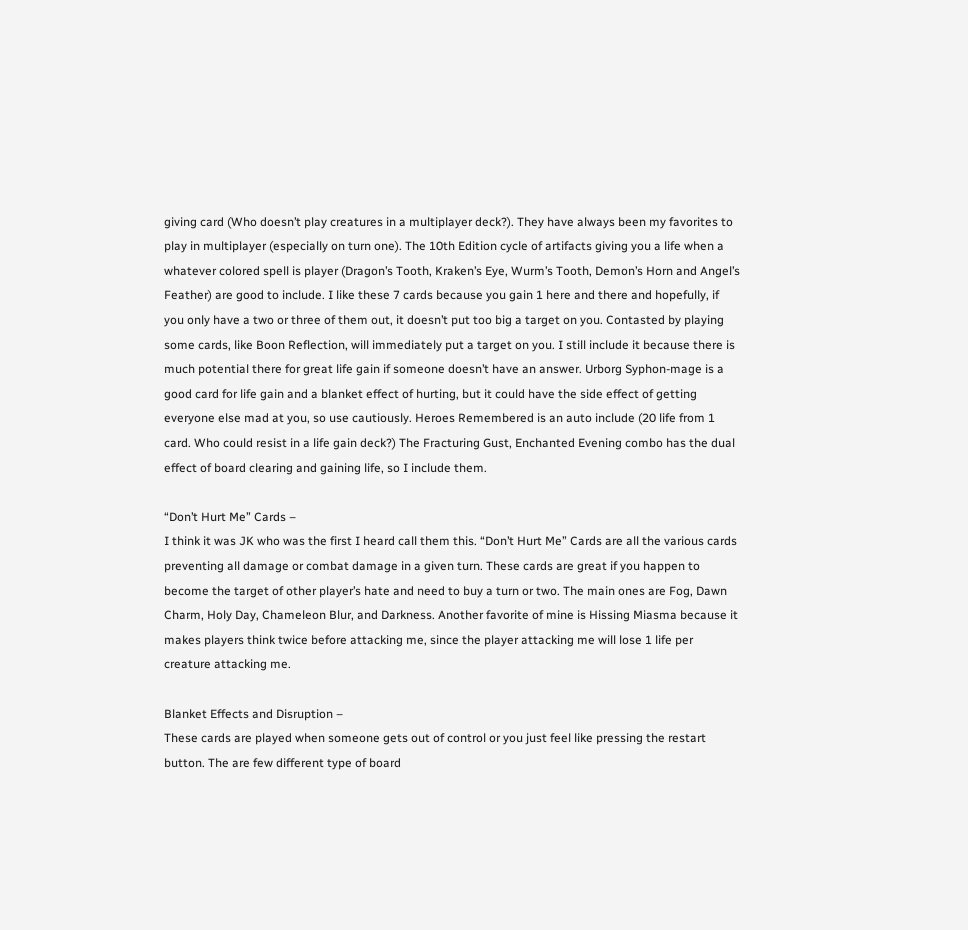giving card (Who doesn’t play creatures in a multiplayer deck?). They have always been my favorites to play in multiplayer (especially on turn one). The 10th Edition cycle of artifacts giving you a life when a whatever colored spell is player (Dragon’s Tooth, Kraken’s Eye, Wurm’s Tooth, Demon’s Horn and Angel’s Feather) are good to include. I like these 7 cards because you gain 1 here and there and hopefully, if you only have a two or three of them out, it doesn’t put too big a target on you. Contasted by playing some cards, like Boon Reflection, will immediately put a target on you. I still include it because there is much potential there for great life gain if someone doesn’t have an answer. Urborg Syphon-mage is a good card for life gain and a blanket effect of hurting, but it could have the side effect of getting everyone else mad at you, so use cautiously. Heroes Remembered is an auto include (20 life from 1 card. Who could resist in a life gain deck?) The Fracturing Gust, Enchanted Evening combo has the dual effect of board clearing and gaining life, so I include them.

“Don’t Hurt Me” Cards –
I think it was JK who was the first I heard call them this. “Don’t Hurt Me” Cards are all the various cards preventing all damage or combat damage in a given turn. These cards are great if you happen to become the target of other player’s hate and need to buy a turn or two. The main ones are Fog, Dawn Charm, Holy Day, Chameleon Blur, and Darkness. Another favorite of mine is Hissing Miasma because it makes players think twice before attacking me, since the player attacking me will lose 1 life per creature attacking me.

Blanket Effects and Disruption –
These cards are played when someone gets out of control or you just feel like pressing the restart button. The are few different type of board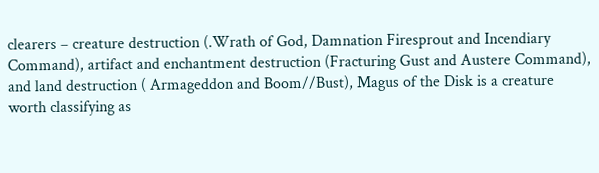clearers – creature destruction (.Wrath of God, Damnation Firesprout and Incendiary Command), artifact and enchantment destruction (Fracturing Gust and Austere Command), and land destruction ( Armageddon and Boom//Bust), Magus of the Disk is a creature worth classifying as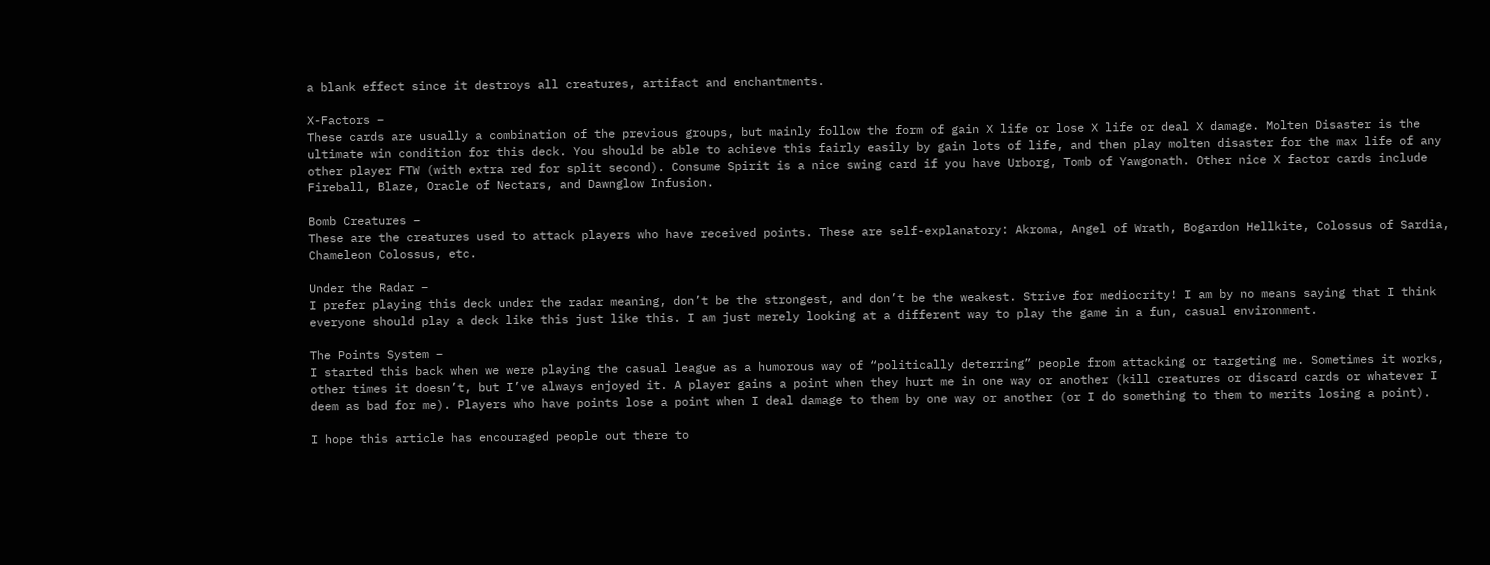a blank effect since it destroys all creatures, artifact and enchantments.

X-Factors –
These cards are usually a combination of the previous groups, but mainly follow the form of gain X life or lose X life or deal X damage. Molten Disaster is the ultimate win condition for this deck. You should be able to achieve this fairly easily by gain lots of life, and then play molten disaster for the max life of any other player FTW (with extra red for split second). Consume Spirit is a nice swing card if you have Urborg, Tomb of Yawgonath. Other nice X factor cards include Fireball, Blaze, Oracle of Nectars, and Dawnglow Infusion.

Bomb Creatures –
These are the creatures used to attack players who have received points. These are self-explanatory: Akroma, Angel of Wrath, Bogardon Hellkite, Colossus of Sardia, Chameleon Colossus, etc.

Under the Radar –
I prefer playing this deck under the radar meaning, don’t be the strongest, and don’t be the weakest. Strive for mediocrity! I am by no means saying that I think everyone should play a deck like this just like this. I am just merely looking at a different way to play the game in a fun, casual environment.

The Points System –
I started this back when we were playing the casual league as a humorous way of “politically deterring” people from attacking or targeting me. Sometimes it works, other times it doesn’t, but I’ve always enjoyed it. A player gains a point when they hurt me in one way or another (kill creatures or discard cards or whatever I deem as bad for me). Players who have points lose a point when I deal damage to them by one way or another (or I do something to them to merits losing a point).

I hope this article has encouraged people out there to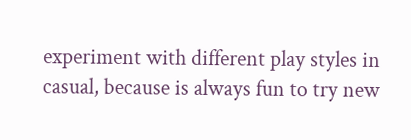experiment with different play styles in casual, because is always fun to try new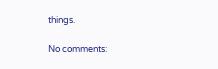things.

No comments: